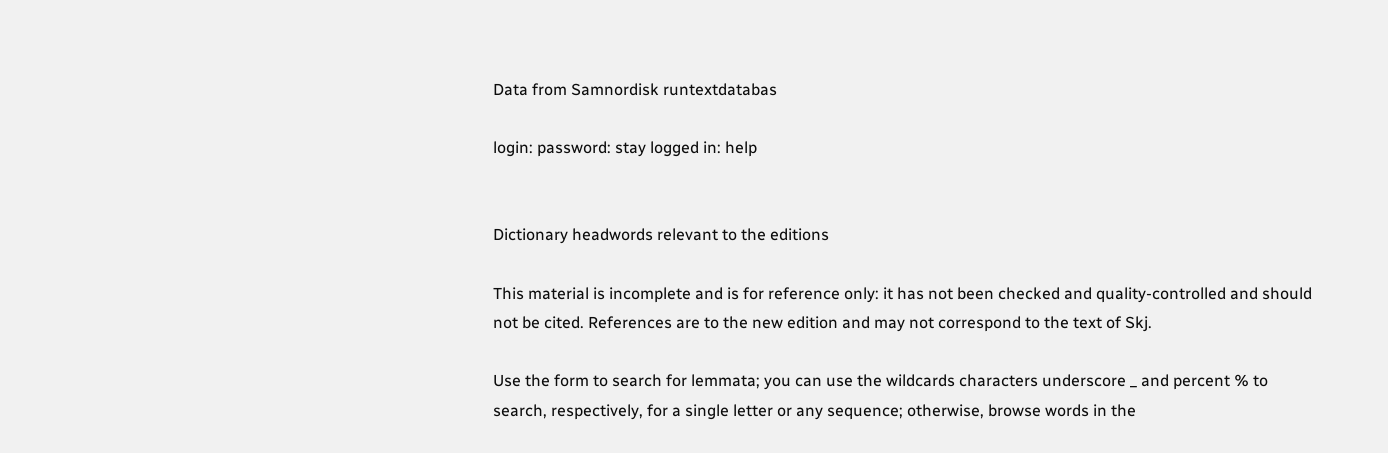Data from Samnordisk runtextdatabas

login: password: stay logged in: help


Dictionary headwords relevant to the editions

This material is incomplete and is for reference only: it has not been checked and quality-controlled and should not be cited. References are to the new edition and may not correspond to the text of Skj.

Use the form to search for lemmata; you can use the wildcards characters underscore _ and percent % to search, respectively, for a single letter or any sequence; otherwise, browse words in the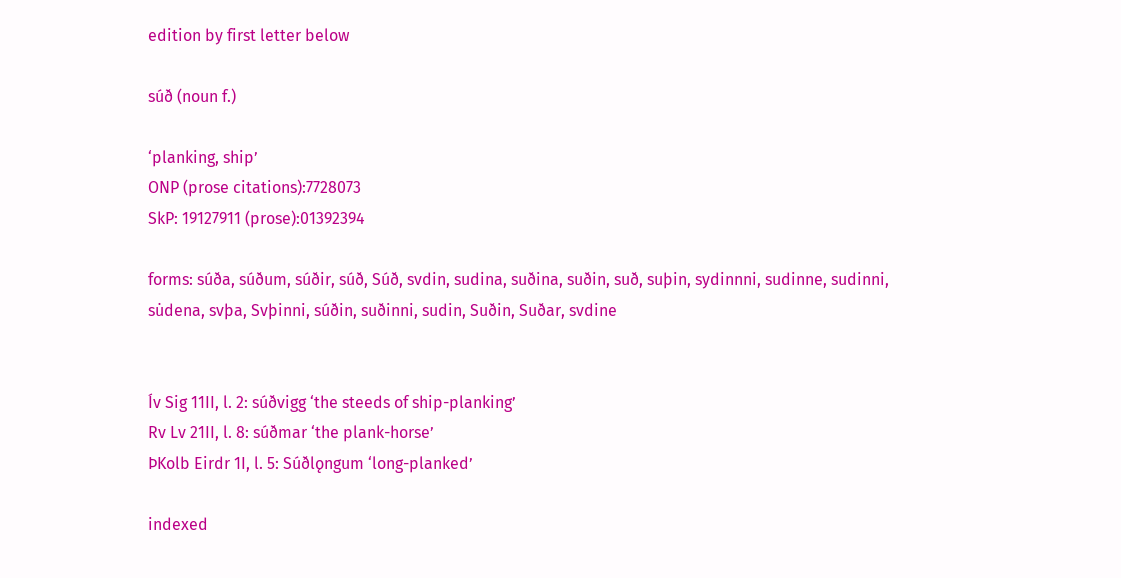edition by first letter below

súð (noun f.)

‘planking, ship’
ONP (prose citations):7728073
SkP: 19127911 (prose):01392394

forms: súða, súðum, súðir, súð, Súð, svdin, sudina, suðina, suðin, suð, suþin, sydinnni, sudinne, sudinni, su̇dena, svþa, Svþinni, súðin, suðinni, sudin, Suðin, Suðar, svdine


Ív Sig 11II, l. 2: súðvigg ‘the steeds of ship-planking’
Rv Lv 21II, l. 8: súðmar ‘the plank-horse’
ÞKolb Eirdr 1I, l. 5: Súðlǫngum ‘long-planked’

indexed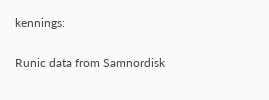kennings:

Runic data from Samnordisk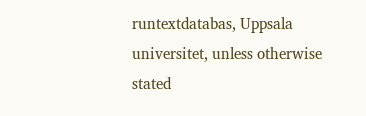runtextdatabas, Uppsala universitet, unless otherwise stated